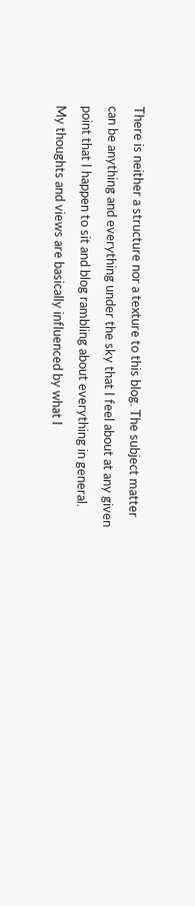There is neither a structure nor a texture to this blog. The subject matter can be anything and everything under the sky that I feel about at any given point that I happen to sit and blog rambling about everything in general. My thoughts and views are basically influenced by what I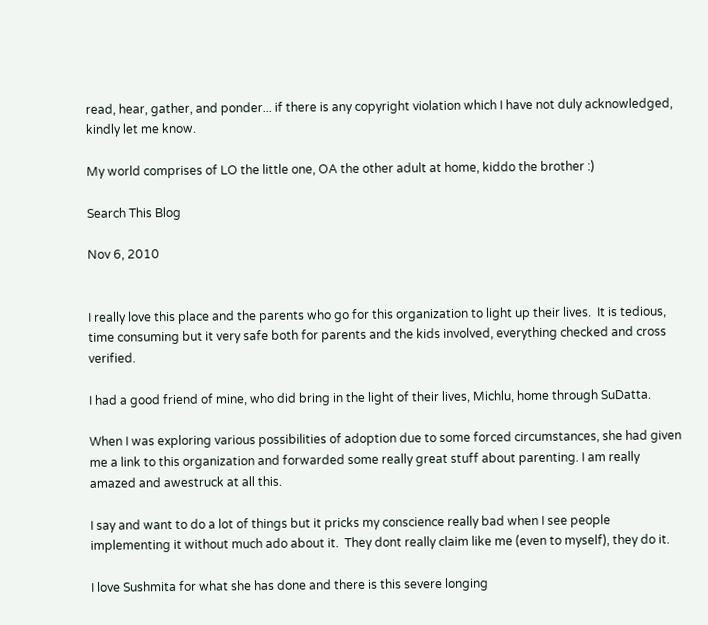read, hear, gather, and ponder... if there is any copyright violation which I have not duly acknowledged, kindly let me know.

My world comprises of LO the little one, OA the other adult at home, kiddo the brother :)

Search This Blog

Nov 6, 2010


I really love this place and the parents who go for this organization to light up their lives.  It is tedious, time consuming but it very safe both for parents and the kids involved, everything checked and cross verified.

I had a good friend of mine, who did bring in the light of their lives, Michlu, home through SuDatta.

When I was exploring various possibilities of adoption due to some forced circumstances, she had given me a link to this organization and forwarded some really great stuff about parenting. I am really amazed and awestruck at all this.

I say and want to do a lot of things but it pricks my conscience really bad when I see people implementing it without much ado about it.  They dont really claim like me (even to myself), they do it.

I love Sushmita for what she has done and there is this severe longing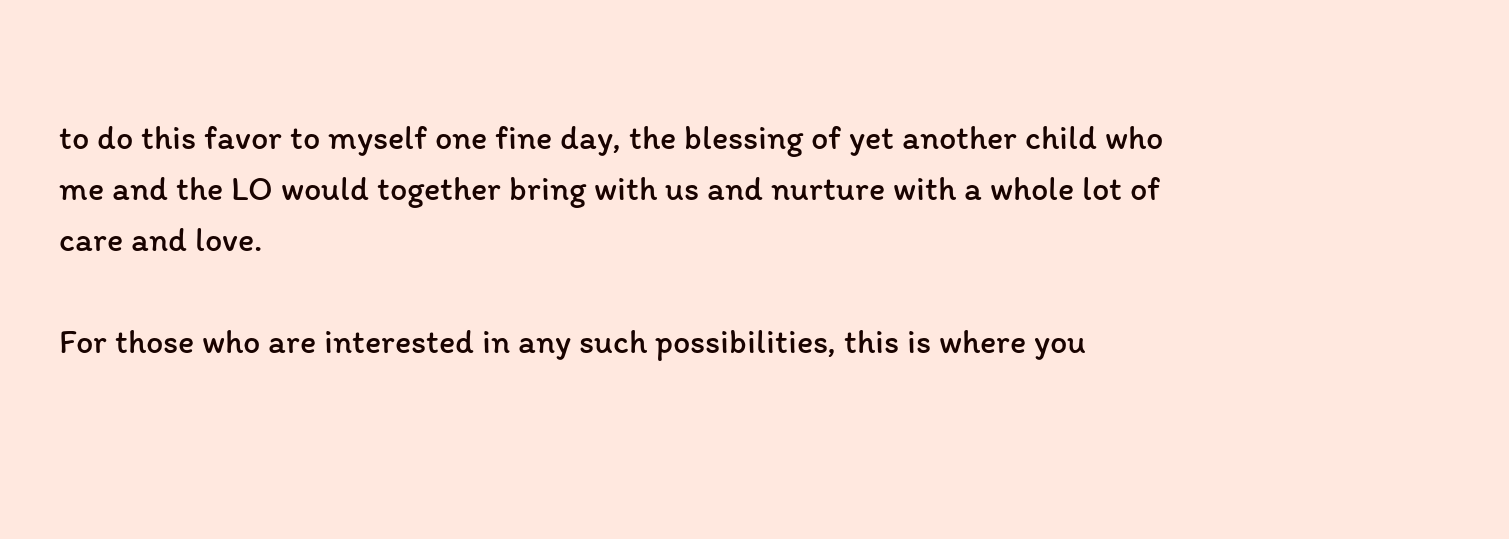to do this favor to myself one fine day, the blessing of yet another child who me and the LO would together bring with us and nurture with a whole lot of care and love.

For those who are interested in any such possibilities, this is where you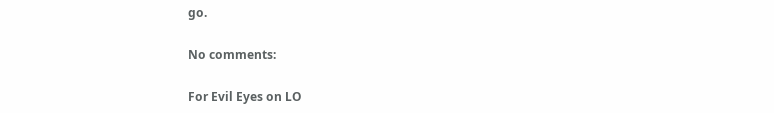go.

No comments:

For Evil Eyes on LO